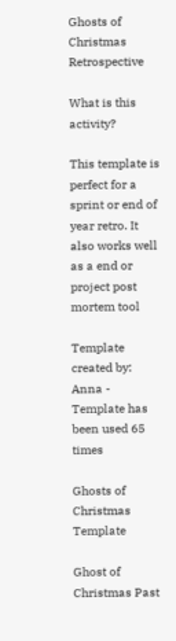Ghosts of Christmas Retrospective

What is this activity?

This template is perfect for a sprint or end of year retro. It also works well as a end or project post mortem tool

Template created by: Anna - Template has been used 65 times

Ghosts of Christmas Template

Ghost of Christmas Past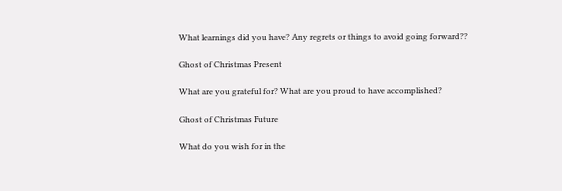What learnings did you have? Any regrets or things to avoid going forward??

Ghost of Christmas Present

What are you grateful for? What are you proud to have accomplished?

Ghost of Christmas Future

What do you wish for in the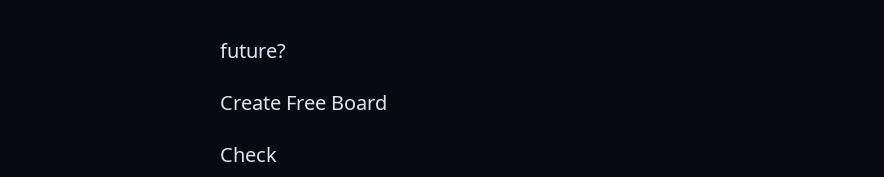future?

Create Free Board

Check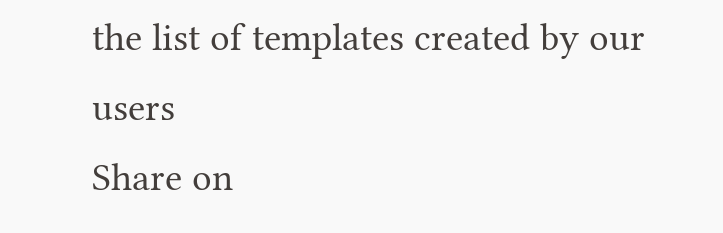the list of templates created by our users
Share on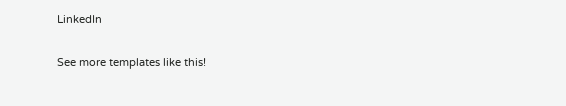LinkedIn

See more templates like this!